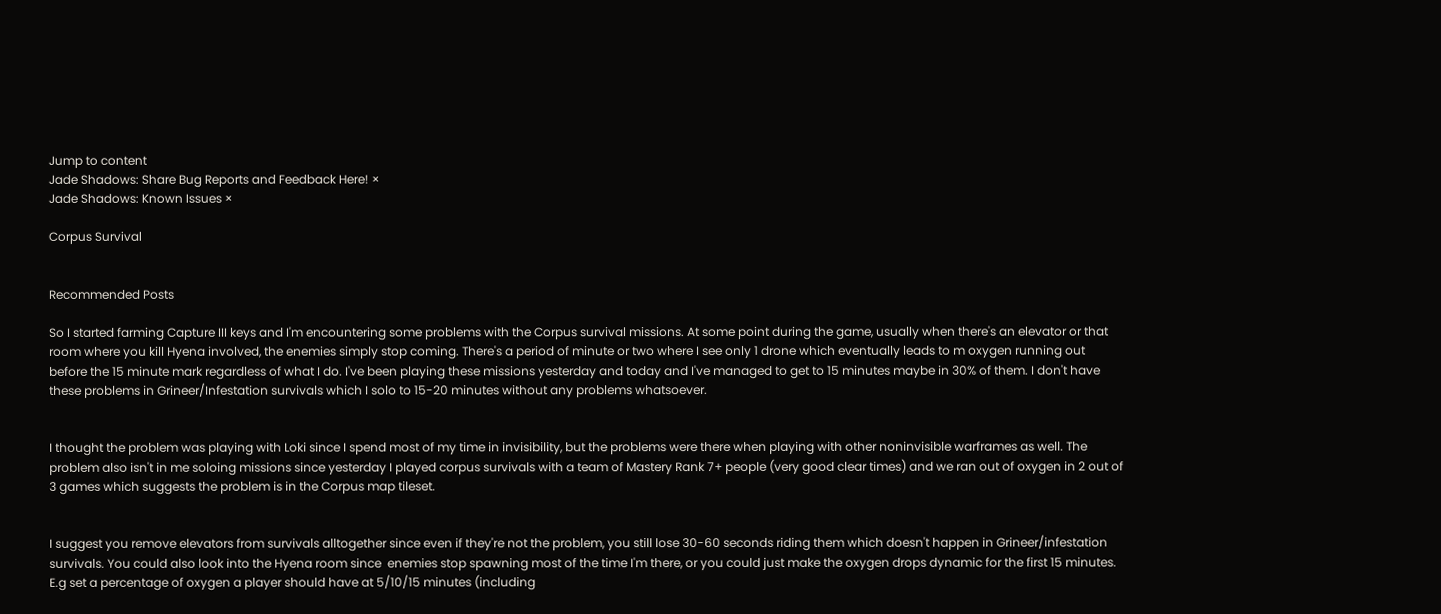Jump to content
Jade Shadows: Share Bug Reports and Feedback Here! ×
Jade Shadows: Known Issues ×

Corpus Survival


Recommended Posts

So I started farming Capture III keys and I'm encountering some problems with the Corpus survival missions. At some point during the game, usually when there's an elevator or that room where you kill Hyena involved, the enemies simply stop coming. There's a period of minute or two where I see only 1 drone which eventually leads to m oxygen running out before the 15 minute mark regardless of what I do. I've been playing these missions yesterday and today and I've managed to get to 15 minutes maybe in 30% of them. I don't have these problems in Grineer/Infestation survivals which I solo to 15-20 minutes without any problems whatsoever.


I thought the problem was playing with Loki since I spend most of my time in invisibility, but the problems were there when playing with other noninvisible warframes as well. The problem also isn't in me soloing missions since yesterday I played corpus survivals with a team of Mastery Rank 7+ people (very good clear times) and we ran out of oxygen in 2 out of 3 games which suggests the problem is in the Corpus map tileset.


I suggest you remove elevators from survivals alltogether since even if they're not the problem, you still lose 30-60 seconds riding them which doesn't happen in Grineer/infestation survivals. You could also look into the Hyena room since  enemies stop spawning most of the time I'm there, or you could just make the oxygen drops dynamic for the first 15 minutes. E.g set a percentage of oxygen a player should have at 5/10/15 minutes (including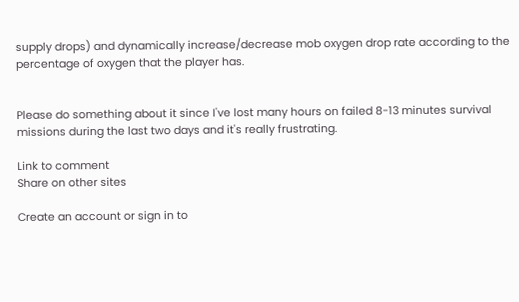supply drops) and dynamically increase/decrease mob oxygen drop rate according to the percentage of oxygen that the player has.


Please do something about it since I've lost many hours on failed 8-13 minutes survival missions during the last two days and it's really frustrating.

Link to comment
Share on other sites

Create an account or sign in to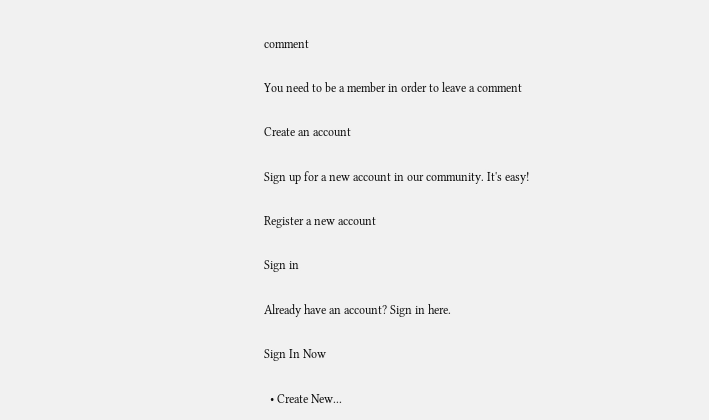comment

You need to be a member in order to leave a comment

Create an account

Sign up for a new account in our community. It's easy!

Register a new account

Sign in

Already have an account? Sign in here.

Sign In Now

  • Create New...